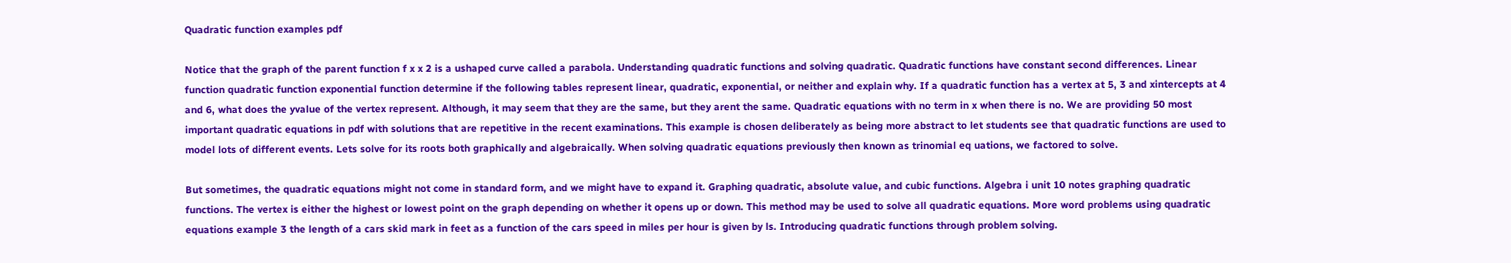Quadratic function examples pdf

Notice that the graph of the parent function f x x 2 is a ushaped curve called a parabola. Understanding quadratic functions and solving quadratic. Quadratic functions have constant second differences. Linear function quadratic function exponential function determine if the following tables represent linear, quadratic, exponential, or neither and explain why. If a quadratic function has a vertex at 5, 3 and xintercepts at 4 and 6, what does the yvalue of the vertex represent. Although, it may seem that they are the same, but they arent the same. Quadratic equations with no term in x when there is no. We are providing 50 most important quadratic equations in pdf with solutions that are repetitive in the recent examinations. This example is chosen deliberately as being more abstract to let students see that quadratic functions are used to model lots of different events. Lets solve for its roots both graphically and algebraically. When solving quadratic equations previously then known as trinomial eq uations, we factored to solve.

But sometimes, the quadratic equations might not come in standard form, and we might have to expand it. Graphing quadratic, absolute value, and cubic functions. Algebra i unit 10 notes graphing quadratic functions. The vertex is either the highest or lowest point on the graph depending on whether it opens up or down. This method may be used to solve all quadratic equations. More word problems using quadratic equations example 3 the length of a cars skid mark in feet as a function of the cars speed in miles per hour is given by ls. Introducing quadratic functions through problem solving.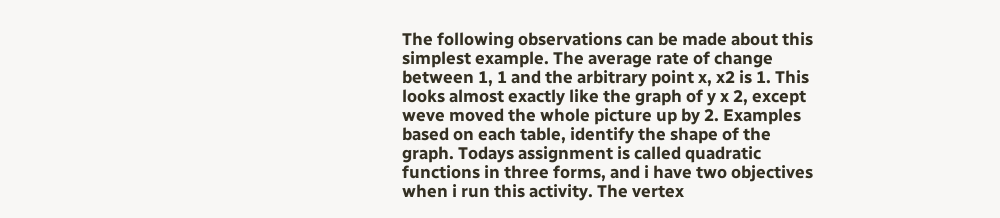The following observations can be made about this simplest example. The average rate of change between 1, 1 and the arbitrary point x, x2 is 1. This looks almost exactly like the graph of y x 2, except weve moved the whole picture up by 2. Examples based on each table, identify the shape of the graph. Todays assignment is called quadratic functions in three forms, and i have two objectives when i run this activity. The vertex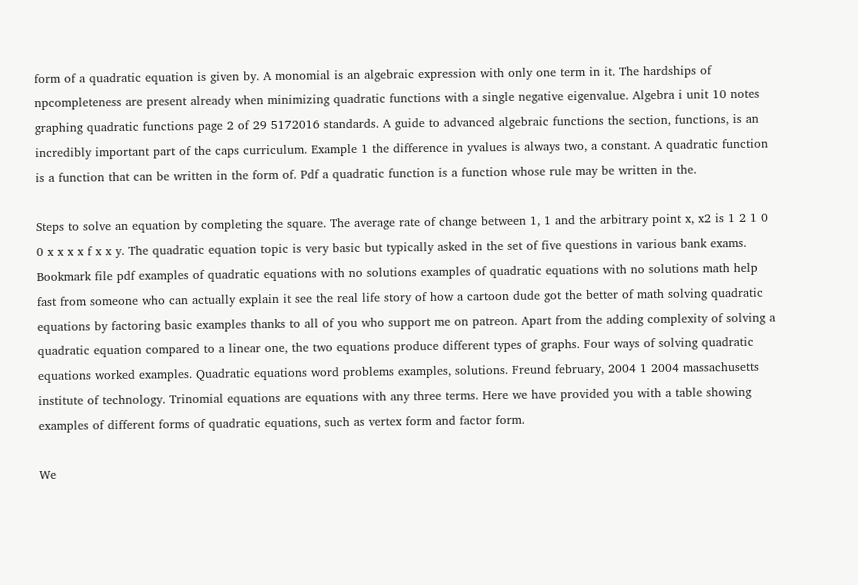form of a quadratic equation is given by. A monomial is an algebraic expression with only one term in it. The hardships of npcompleteness are present already when minimizing quadratic functions with a single negative eigenvalue. Algebra i unit 10 notes graphing quadratic functions page 2 of 29 5172016 standards. A guide to advanced algebraic functions the section, functions, is an incredibly important part of the caps curriculum. Example 1 the difference in yvalues is always two, a constant. A quadratic function is a function that can be written in the form of. Pdf a quadratic function is a function whose rule may be written in the.

Steps to solve an equation by completing the square. The average rate of change between 1, 1 and the arbitrary point x, x2 is 1 2 1 0 0 x x x x f x x y. The quadratic equation topic is very basic but typically asked in the set of five questions in various bank exams. Bookmark file pdf examples of quadratic equations with no solutions examples of quadratic equations with no solutions math help fast from someone who can actually explain it see the real life story of how a cartoon dude got the better of math solving quadratic equations by factoring basic examples thanks to all of you who support me on patreon. Apart from the adding complexity of solving a quadratic equation compared to a linear one, the two equations produce different types of graphs. Four ways of solving quadratic equations worked examples. Quadratic equations word problems examples, solutions. Freund february, 2004 1 2004 massachusetts institute of technology. Trinomial equations are equations with any three terms. Here we have provided you with a table showing examples of different forms of quadratic equations, such as vertex form and factor form.

We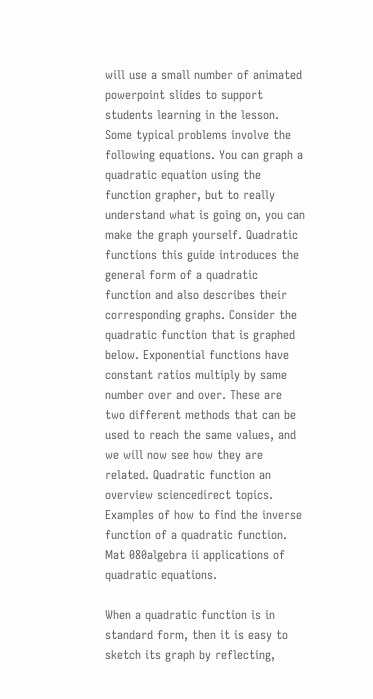will use a small number of animated powerpoint slides to support students learning in the lesson. Some typical problems involve the following equations. You can graph a quadratic equation using the function grapher, but to really understand what is going on, you can make the graph yourself. Quadratic functions this guide introduces the general form of a quadratic function and also describes their corresponding graphs. Consider the quadratic function that is graphed below. Exponential functions have constant ratios multiply by same number over and over. These are two different methods that can be used to reach the same values, and we will now see how they are related. Quadratic function an overview sciencedirect topics. Examples of how to find the inverse function of a quadratic function. Mat 080algebra ii applications of quadratic equations.

When a quadratic function is in standard form, then it is easy to sketch its graph by reflecting,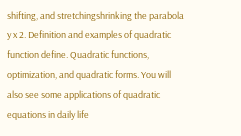shifting, and stretchingshrinking the parabola y x 2. Definition and examples of quadratic function define. Quadratic functions, optimization, and quadratic forms. You will also see some applications of quadratic equations in daily life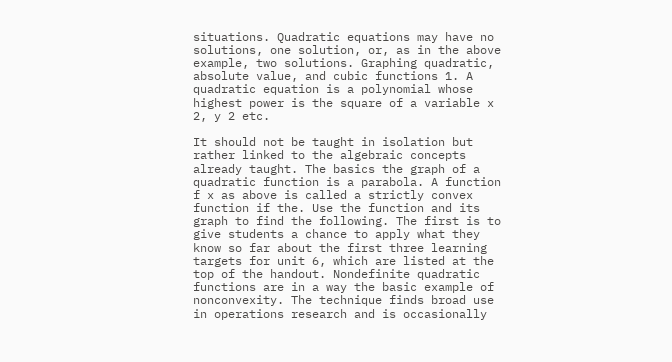situations. Quadratic equations may have no solutions, one solution, or, as in the above example, two solutions. Graphing quadratic, absolute value, and cubic functions 1. A quadratic equation is a polynomial whose highest power is the square of a variable x 2, y 2 etc.

It should not be taught in isolation but rather linked to the algebraic concepts already taught. The basics the graph of a quadratic function is a parabola. A function f x as above is called a strictly convex function if the. Use the function and its graph to find the following. The first is to give students a chance to apply what they know so far about the first three learning targets for unit 6, which are listed at the top of the handout. Nondefinite quadratic functions are in a way the basic example of nonconvexity. The technique finds broad use in operations research and is occasionally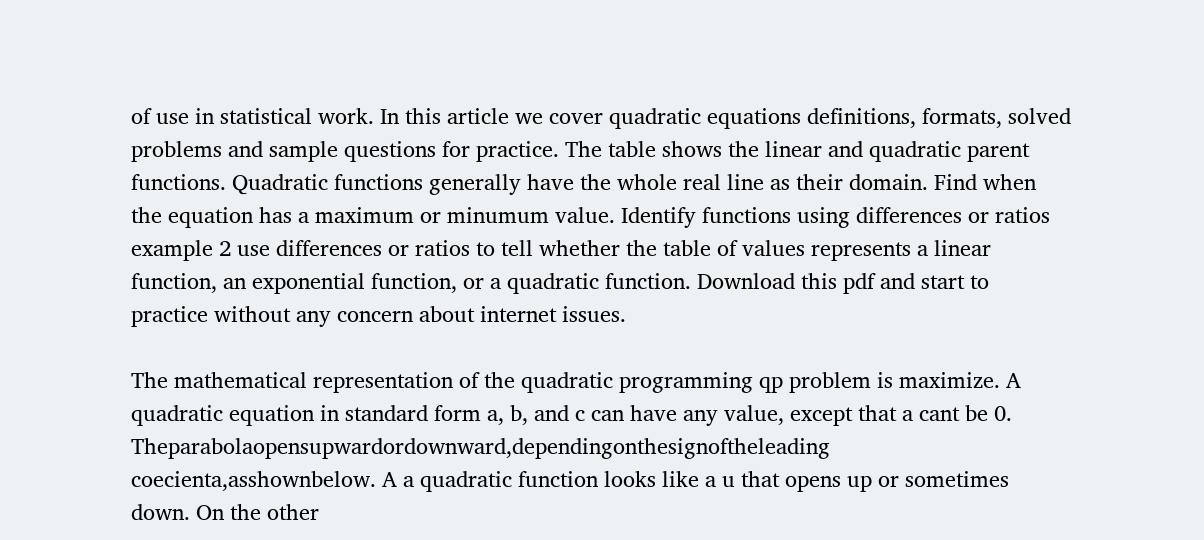of use in statistical work. In this article we cover quadratic equations definitions, formats, solved problems and sample questions for practice. The table shows the linear and quadratic parent functions. Quadratic functions generally have the whole real line as their domain. Find when the equation has a maximum or minumum value. Identify functions using differences or ratios example 2 use differences or ratios to tell whether the table of values represents a linear function, an exponential function, or a quadratic function. Download this pdf and start to practice without any concern about internet issues.

The mathematical representation of the quadratic programming qp problem is maximize. A quadratic equation in standard form a, b, and c can have any value, except that a cant be 0. Theparabolaopensupwardordownward,dependingonthesignoftheleading coecienta,asshownbelow. A a quadratic function looks like a u that opens up or sometimes down. On the other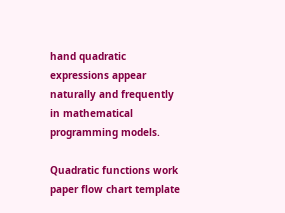hand quadratic expressions appear naturally and frequently in mathematical programming models.

Quadratic functions work paper flow chart template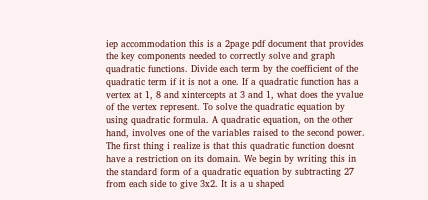iep accommodation this is a 2page pdf document that provides the key components needed to correctly solve and graph quadratic functions. Divide each term by the coefficient of the quadratic term if it is not a one. If a quadratic function has a vertex at 1, 8 and xintercepts at 3 and 1, what does the yvalue of the vertex represent. To solve the quadratic equation by using quadratic formula. A quadratic equation, on the other hand, involves one of the variables raised to the second power. The first thing i realize is that this quadratic function doesnt have a restriction on its domain. We begin by writing this in the standard form of a quadratic equation by subtracting 27 from each side to give 3x2. It is a u shaped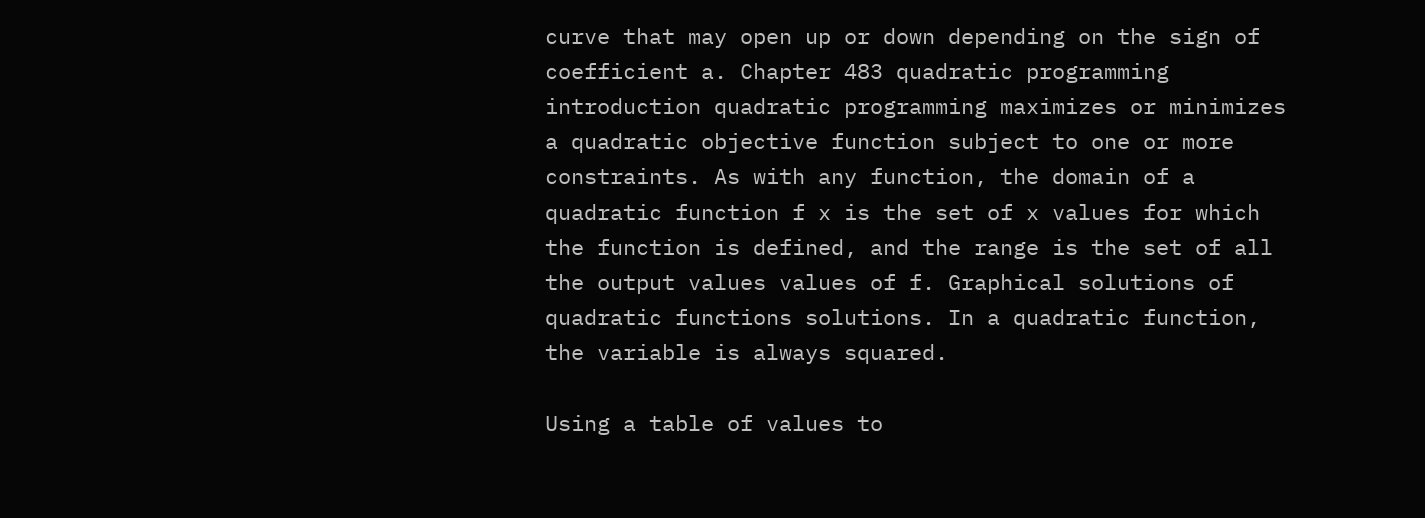curve that may open up or down depending on the sign of coefficient a. Chapter 483 quadratic programming introduction quadratic programming maximizes or minimizes a quadratic objective function subject to one or more constraints. As with any function, the domain of a quadratic function f x is the set of x values for which the function is defined, and the range is the set of all the output values values of f. Graphical solutions of quadratic functions solutions. In a quadratic function, the variable is always squared.

Using a table of values to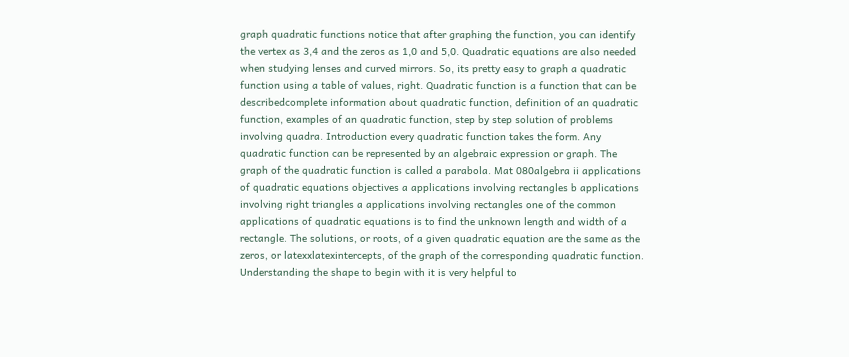graph quadratic functions notice that after graphing the function, you can identify the vertex as 3,4 and the zeros as 1,0 and 5,0. Quadratic equations are also needed when studying lenses and curved mirrors. So, its pretty easy to graph a quadratic function using a table of values, right. Quadratic function is a function that can be describedcomplete information about quadratic function, definition of an quadratic function, examples of an quadratic function, step by step solution of problems involving quadra. Introduction every quadratic function takes the form. Any quadratic function can be represented by an algebraic expression or graph. The graph of the quadratic function is called a parabola. Mat 080algebra ii applications of quadratic equations objectives a applications involving rectangles b applications involving right triangles a applications involving rectangles one of the common applications of quadratic equations is to find the unknown length and width of a rectangle. The solutions, or roots, of a given quadratic equation are the same as the zeros, or latexxlatexintercepts, of the graph of the corresponding quadratic function. Understanding the shape to begin with it is very helpful to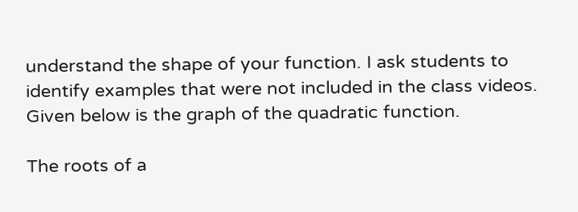understand the shape of your function. I ask students to identify examples that were not included in the class videos. Given below is the graph of the quadratic function.

The roots of a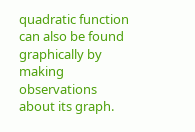quadratic function can also be found graphically by making observations about its graph.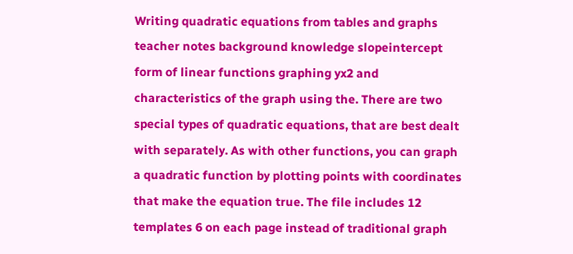Writing quadratic equations from tables and graphs teacher notes background knowledge slopeintercept form of linear functions graphing yx2 and characteristics of the graph using the. There are two special types of quadratic equations, that are best dealt with separately. As with other functions, you can graph a quadratic function by plotting points with coordinates that make the equation true. The file includes 12 templates 6 on each page instead of traditional graph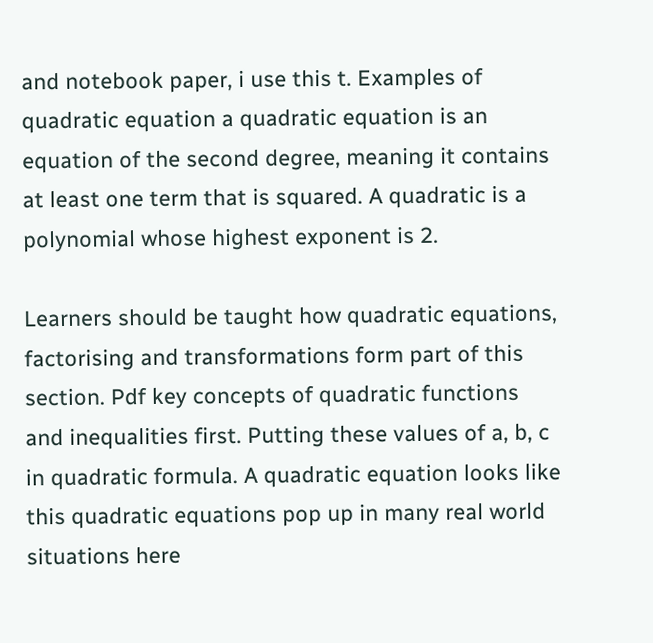and notebook paper, i use this t. Examples of quadratic equation a quadratic equation is an equation of the second degree, meaning it contains at least one term that is squared. A quadratic is a polynomial whose highest exponent is 2.

Learners should be taught how quadratic equations, factorising and transformations form part of this section. Pdf key concepts of quadratic functions and inequalities first. Putting these values of a, b, c in quadratic formula. A quadratic equation looks like this quadratic equations pop up in many real world situations here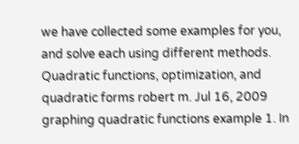we have collected some examples for you, and solve each using different methods. Quadratic functions, optimization, and quadratic forms robert m. Jul 16, 2009 graphing quadratic functions example 1. In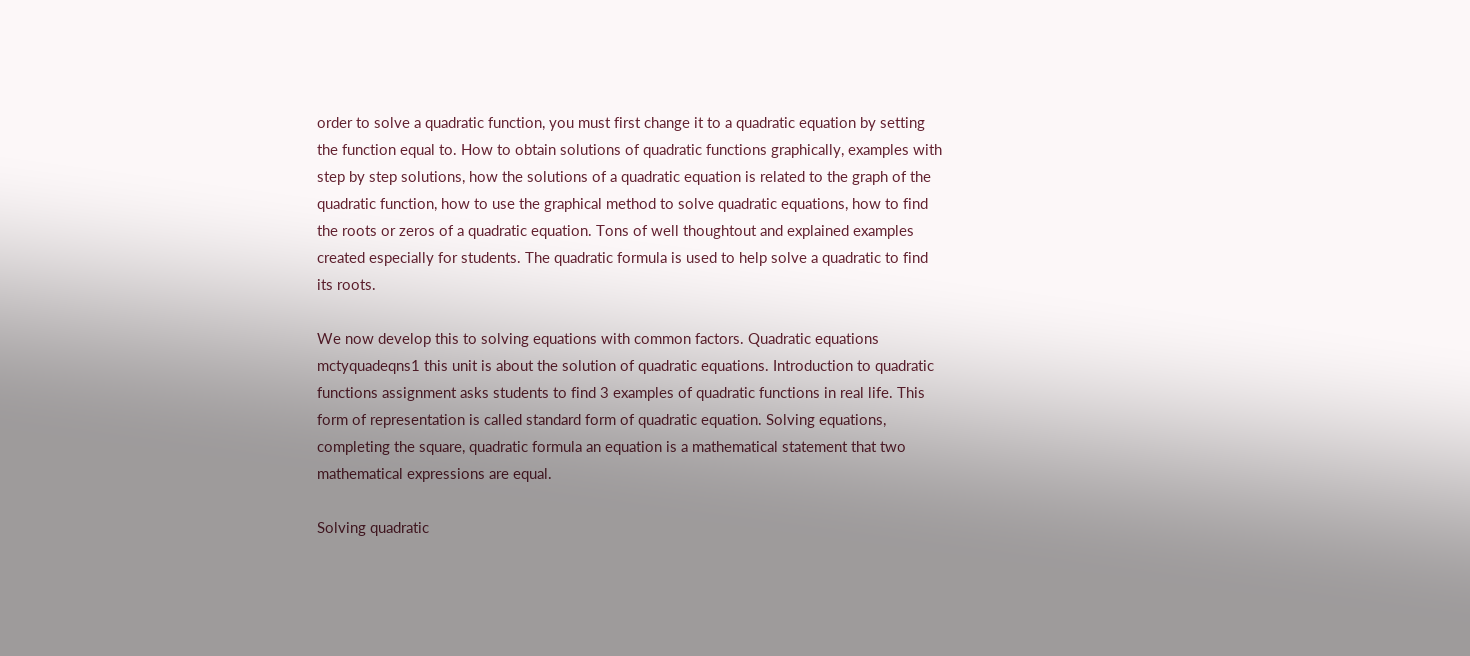order to solve a quadratic function, you must first change it to a quadratic equation by setting the function equal to. How to obtain solutions of quadratic functions graphically, examples with step by step solutions, how the solutions of a quadratic equation is related to the graph of the quadratic function, how to use the graphical method to solve quadratic equations, how to find the roots or zeros of a quadratic equation. Tons of well thoughtout and explained examples created especially for students. The quadratic formula is used to help solve a quadratic to find its roots.

We now develop this to solving equations with common factors. Quadratic equations mctyquadeqns1 this unit is about the solution of quadratic equations. Introduction to quadratic functions assignment asks students to find 3 examples of quadratic functions in real life. This form of representation is called standard form of quadratic equation. Solving equations, completing the square, quadratic formula an equation is a mathematical statement that two mathematical expressions are equal.

Solving quadratic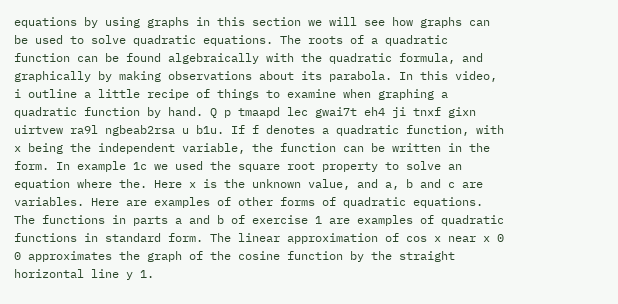equations by using graphs in this section we will see how graphs can be used to solve quadratic equations. The roots of a quadratic function can be found algebraically with the quadratic formula, and graphically by making observations about its parabola. In this video, i outline a little recipe of things to examine when graphing a quadratic function by hand. Q p tmaapd lec gwai7t eh4 ji tnxf gixn uirtvew ra9l ngbeab2rsa u b1u. If f denotes a quadratic function, with x being the independent variable, the function can be written in the form. In example 1c we used the square root property to solve an equation where the. Here x is the unknown value, and a, b and c are variables. Here are examples of other forms of quadratic equations. The functions in parts a and b of exercise 1 are examples of quadratic functions in standard form. The linear approximation of cos x near x 0 0 approximates the graph of the cosine function by the straight horizontal line y 1.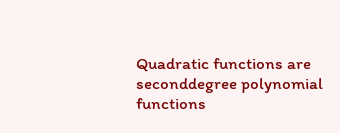Quadratic functions are seconddegree polynomial functions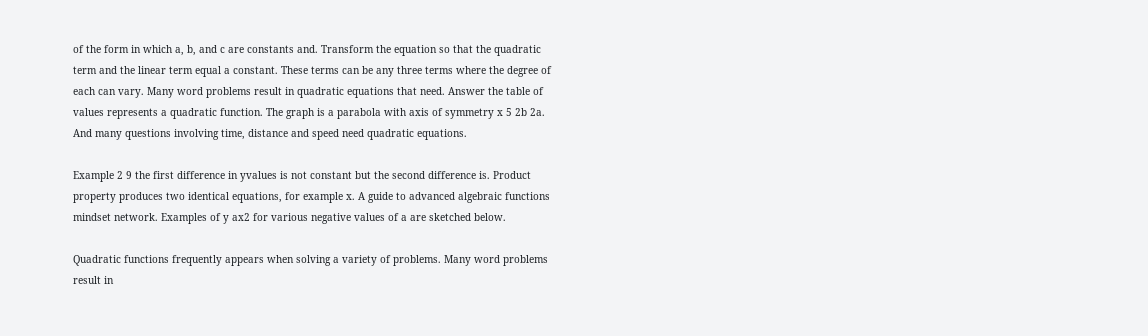of the form in which a, b, and c are constants and. Transform the equation so that the quadratic term and the linear term equal a constant. These terms can be any three terms where the degree of each can vary. Many word problems result in quadratic equations that need. Answer the table of values represents a quadratic function. The graph is a parabola with axis of symmetry x 5 2b 2a. And many questions involving time, distance and speed need quadratic equations.

Example 2 9 the first difference in yvalues is not constant but the second difference is. Product property produces two identical equations, for example x. A guide to advanced algebraic functions mindset network. Examples of y ax2 for various negative values of a are sketched below.

Quadratic functions frequently appears when solving a variety of problems. Many word problems result in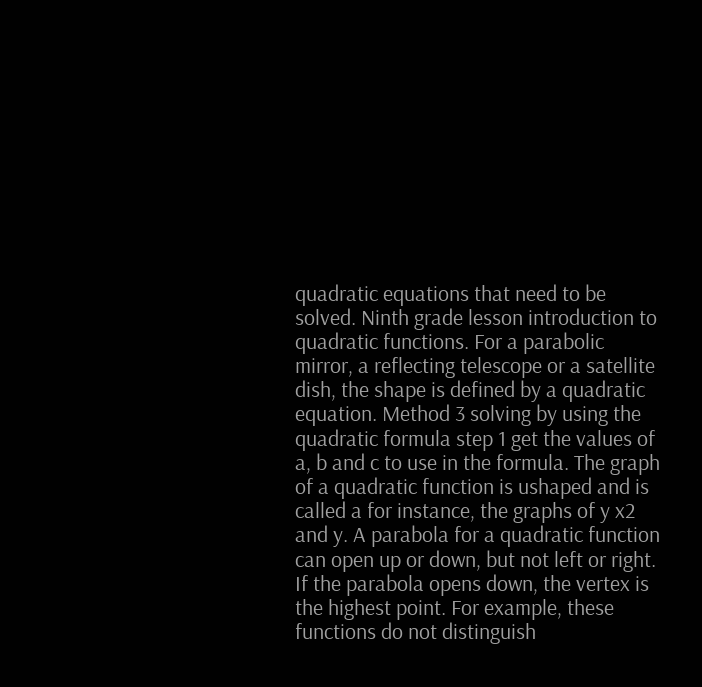quadratic equations that need to be solved. Ninth grade lesson introduction to quadratic functions. For a parabolic mirror, a reflecting telescope or a satellite dish, the shape is defined by a quadratic equation. Method 3 solving by using the quadratic formula step 1 get the values of a, b and c to use in the formula. The graph of a quadratic function is ushaped and is called a for instance, the graphs of y x2 and y. A parabola for a quadratic function can open up or down, but not left or right. If the parabola opens down, the vertex is the highest point. For example, these functions do not distinguish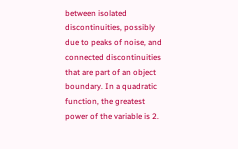between isolated discontinuities, possibly due to peaks of noise, and connected discontinuities that are part of an object boundary. In a quadratic function, the greatest power of the variable is 2.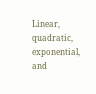Linear, quadratic, exponential, and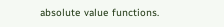absolute value functions.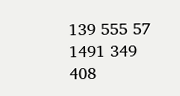139 555 57 1491 349 408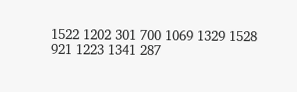1522 1202 301 700 1069 1329 1528 921 1223 1341 287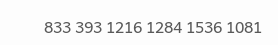833 393 1216 1284 1536 1081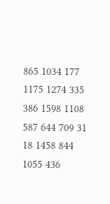865 1034 177 1175 1274 335 386 1598 1108 587 644 709 31 18 1458 844 1055 436